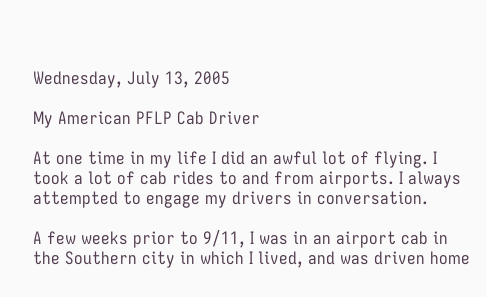Wednesday, July 13, 2005

My American PFLP Cab Driver

At one time in my life I did an awful lot of flying. I took a lot of cab rides to and from airports. I always attempted to engage my drivers in conversation.

A few weeks prior to 9/11, I was in an airport cab in the Southern city in which I lived, and was driven home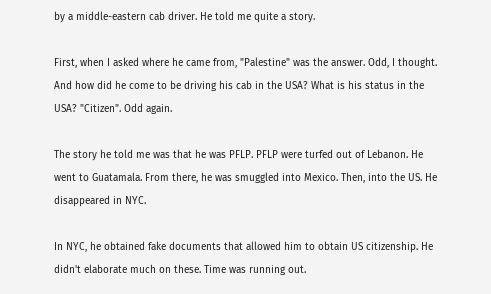by a middle-eastern cab driver. He told me quite a story.

First, when I asked where he came from, "Palestine" was the answer. Odd, I thought. And how did he come to be driving his cab in the USA? What is his status in the USA? "Citizen". Odd again.

The story he told me was that he was PFLP. PFLP were turfed out of Lebanon. He went to Guatamala. From there, he was smuggled into Mexico. Then, into the US. He disappeared in NYC.

In NYC, he obtained fake documents that allowed him to obtain US citizenship. He didn't elaborate much on these. Time was running out.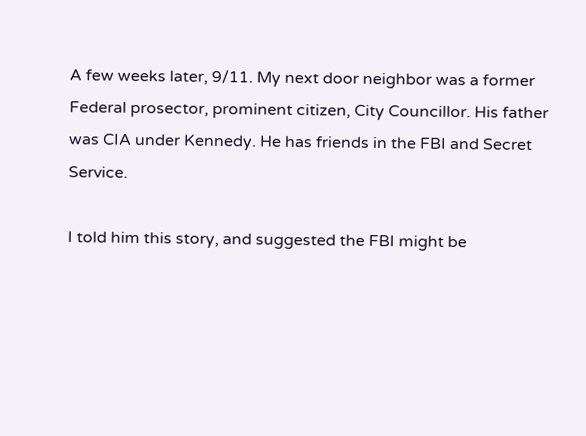A few weeks later, 9/11. My next door neighbor was a former Federal prosector, prominent citizen, City Councillor. His father was CIA under Kennedy. He has friends in the FBI and Secret Service.

I told him this story, and suggested the FBI might be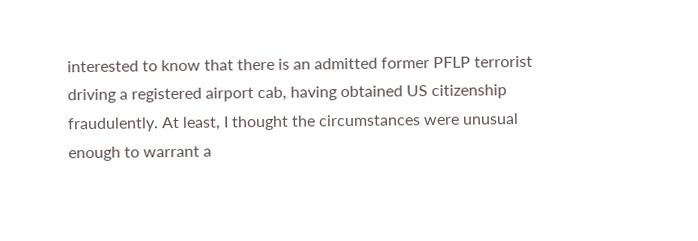interested to know that there is an admitted former PFLP terrorist driving a registered airport cab, having obtained US citizenship fraudulently. At least, I thought the circumstances were unusual enough to warrant a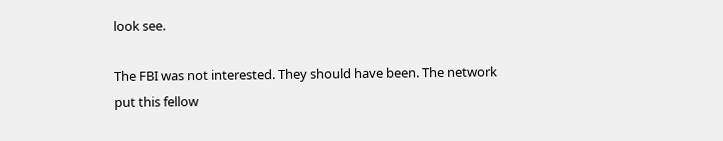look see.

The FBI was not interested. They should have been. The network put this fellow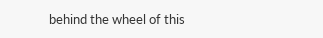behind the wheel of this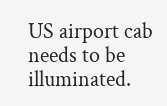US airport cab needs to be illuminated.